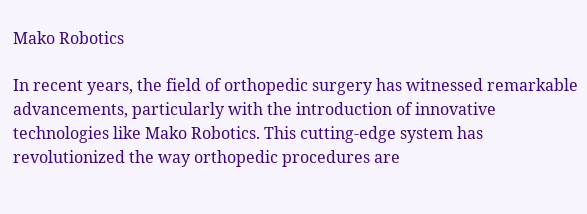Mako Robotics

In recent years, the field of orthopedic surgery has witnessed remarkable advancements, particularly with the introduction of innovative technologies like Mako Robotics. This cutting-edge system has revolutionized the way orthopedic procedures are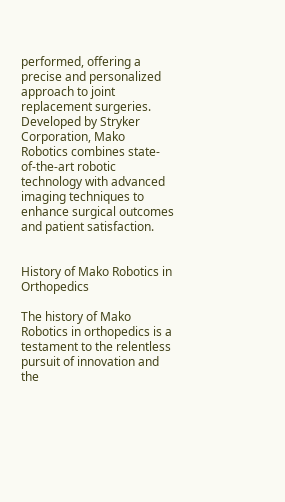performed, offering a precise and personalized approach to joint replacement surgeries. Developed by Stryker Corporation, Mako Robotics combines state-of-the-art robotic technology with advanced imaging techniques to enhance surgical outcomes and patient satisfaction.


History of Mako Robotics in Orthopedics

The history of Mako Robotics in orthopedics is a testament to the relentless pursuit of innovation and the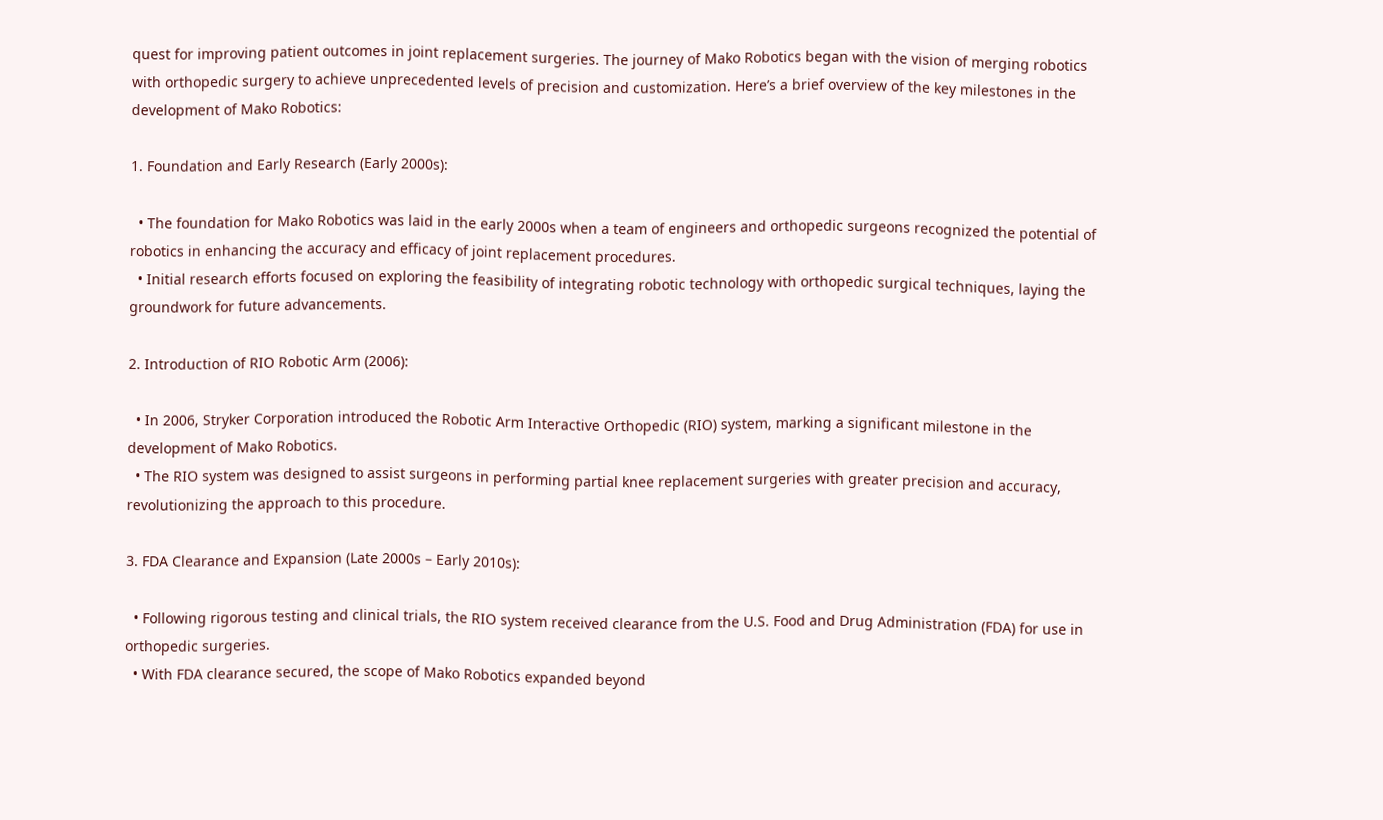quest for improving patient outcomes in joint replacement surgeries. The journey of Mako Robotics began with the vision of merging robotics with orthopedic surgery to achieve unprecedented levels of precision and customization. Here’s a brief overview of the key milestones in the development of Mako Robotics:

1. Foundation and Early Research (Early 2000s):

  • The foundation for Mako Robotics was laid in the early 2000s when a team of engineers and orthopedic surgeons recognized the potential of robotics in enhancing the accuracy and efficacy of joint replacement procedures.
  • Initial research efforts focused on exploring the feasibility of integrating robotic technology with orthopedic surgical techniques, laying the groundwork for future advancements.

2. Introduction of RIO Robotic Arm (2006):

  • In 2006, Stryker Corporation introduced the Robotic Arm Interactive Orthopedic (RIO) system, marking a significant milestone in the development of Mako Robotics.
  • The RIO system was designed to assist surgeons in performing partial knee replacement surgeries with greater precision and accuracy, revolutionizing the approach to this procedure.

3. FDA Clearance and Expansion (Late 2000s – Early 2010s):

  • Following rigorous testing and clinical trials, the RIO system received clearance from the U.S. Food and Drug Administration (FDA) for use in orthopedic surgeries.
  • With FDA clearance secured, the scope of Mako Robotics expanded beyond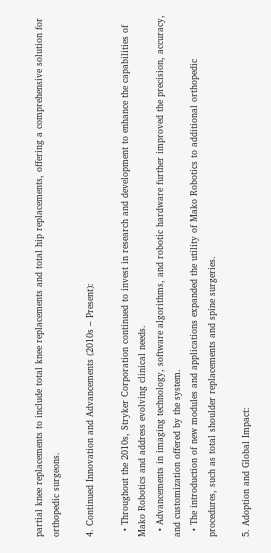partial knee replacements to include total knee replacements and total hip replacements, offering a comprehensive solution for orthopedic surgeons.

4. Continued Innovation and Advancements (2010s – Present):

  • Throughout the 2010s, Stryker Corporation continued to invest in research and development to enhance the capabilities of Mako Robotics and address evolving clinical needs.
  • Advancements in imaging technology, software algorithms, and robotic hardware further improved the precision, accuracy, and customization offered by the system.
  • The introduction of new modules and applications expanded the utility of Mako Robotics to additional orthopedic procedures, such as total shoulder replacements and spine surgeries.

5. Adoption and Global Impact: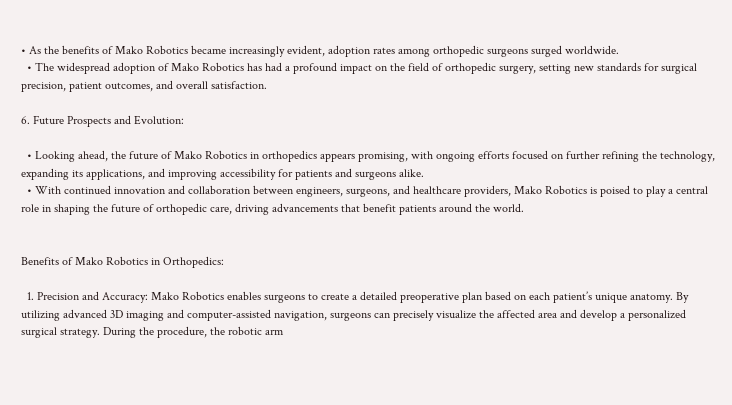• As the benefits of Mako Robotics became increasingly evident, adoption rates among orthopedic surgeons surged worldwide.
  • The widespread adoption of Mako Robotics has had a profound impact on the field of orthopedic surgery, setting new standards for surgical precision, patient outcomes, and overall satisfaction.

6. Future Prospects and Evolution:

  • Looking ahead, the future of Mako Robotics in orthopedics appears promising, with ongoing efforts focused on further refining the technology, expanding its applications, and improving accessibility for patients and surgeons alike.
  • With continued innovation and collaboration between engineers, surgeons, and healthcare providers, Mako Robotics is poised to play a central role in shaping the future of orthopedic care, driving advancements that benefit patients around the world.


Benefits of Mako Robotics in Orthopedics:

  1. Precision and Accuracy: Mako Robotics enables surgeons to create a detailed preoperative plan based on each patient’s unique anatomy. By utilizing advanced 3D imaging and computer-assisted navigation, surgeons can precisely visualize the affected area and develop a personalized surgical strategy. During the procedure, the robotic arm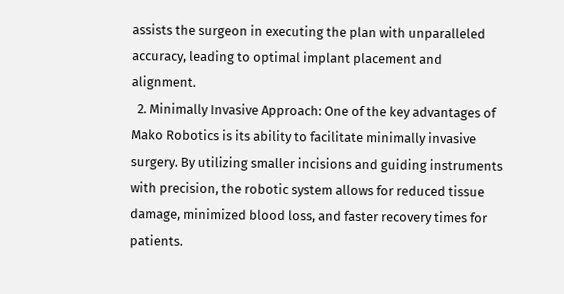assists the surgeon in executing the plan with unparalleled accuracy, leading to optimal implant placement and alignment.
  2. Minimally Invasive Approach: One of the key advantages of Mako Robotics is its ability to facilitate minimally invasive surgery. By utilizing smaller incisions and guiding instruments with precision, the robotic system allows for reduced tissue damage, minimized blood loss, and faster recovery times for patients.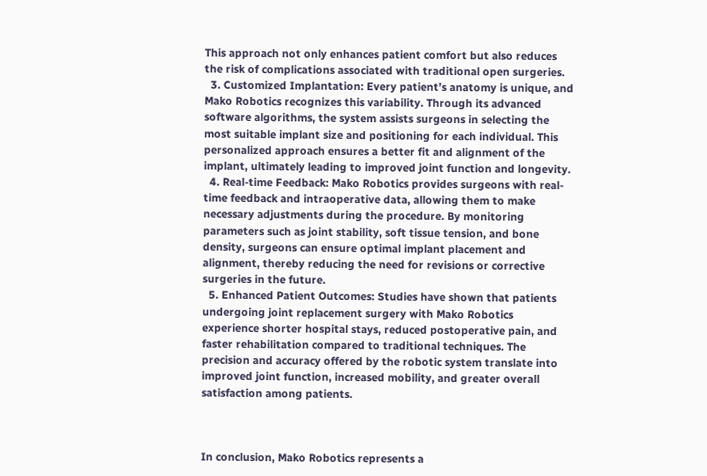This approach not only enhances patient comfort but also reduces the risk of complications associated with traditional open surgeries.
  3. Customized Implantation: Every patient’s anatomy is unique, and Mako Robotics recognizes this variability. Through its advanced software algorithms, the system assists surgeons in selecting the most suitable implant size and positioning for each individual. This personalized approach ensures a better fit and alignment of the implant, ultimately leading to improved joint function and longevity.
  4. Real-time Feedback: Mako Robotics provides surgeons with real-time feedback and intraoperative data, allowing them to make necessary adjustments during the procedure. By monitoring parameters such as joint stability, soft tissue tension, and bone density, surgeons can ensure optimal implant placement and alignment, thereby reducing the need for revisions or corrective surgeries in the future.
  5. Enhanced Patient Outcomes: Studies have shown that patients undergoing joint replacement surgery with Mako Robotics experience shorter hospital stays, reduced postoperative pain, and faster rehabilitation compared to traditional techniques. The precision and accuracy offered by the robotic system translate into improved joint function, increased mobility, and greater overall satisfaction among patients.



In conclusion, Mako Robotics represents a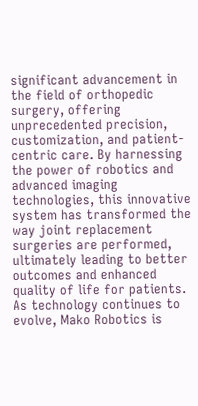significant advancement in the field of orthopedic surgery, offering unprecedented precision, customization, and patient-centric care. By harnessing the power of robotics and advanced imaging technologies, this innovative system has transformed the way joint replacement surgeries are performed, ultimately leading to better outcomes and enhanced quality of life for patients. As technology continues to evolve, Mako Robotics is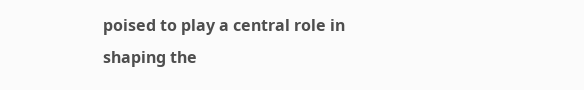poised to play a central role in shaping the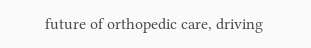future of orthopedic care, driving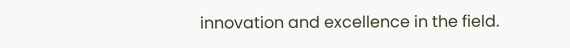innovation and excellence in the field.